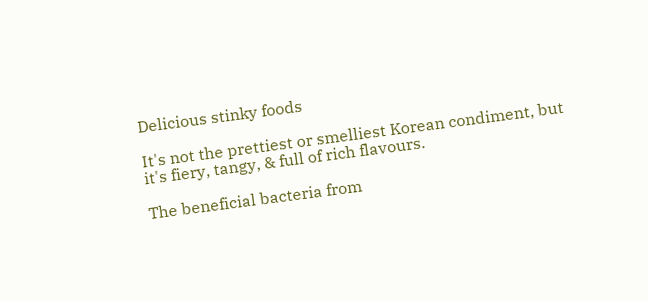Delicious stinky foods

It's not the prettiest or smelliest Korean condiment, but it's fiery, tangy, & full of rich flavours.

The beneficial bacteria from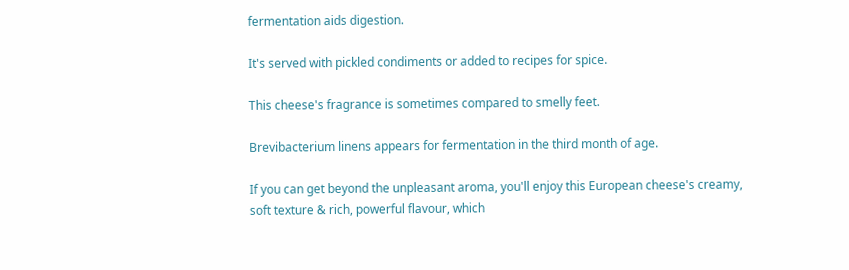fermentation aids digestion.

It's served with pickled condiments or added to recipes for spice.

This cheese's fragrance is sometimes compared to smelly feet.

Brevibacterium linens appears for fermentation in the third month of age.

If you can get beyond the unpleasant aroma, you'll enjoy this European cheese's creamy, soft texture & rich, powerful flavour, which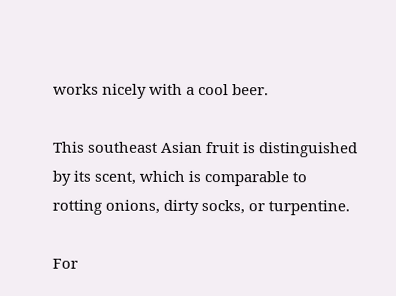works nicely with a cool beer.

This southeast Asian fruit is distinguished by its scent, which is comparable to rotting onions, dirty socks, or turpentine.

For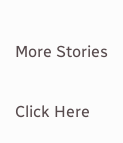More Stories

Click Here